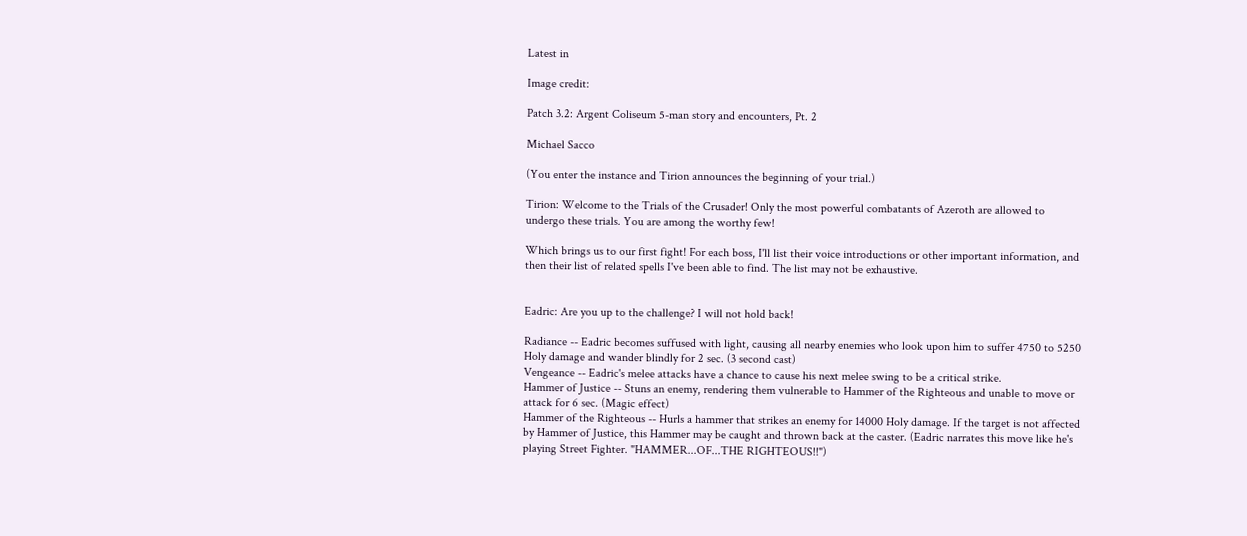Latest in

Image credit:

Patch 3.2: Argent Coliseum 5-man story and encounters, Pt. 2

Michael Sacco

(You enter the instance and Tirion announces the beginning of your trial.)

Tirion: Welcome to the Trials of the Crusader! Only the most powerful combatants of Azeroth are allowed to undergo these trials. You are among the worthy few!

Which brings us to our first fight! For each boss, I'll list their voice introductions or other important information, and then their list of related spells I've been able to find. The list may not be exhaustive.


Eadric: Are you up to the challenge? I will not hold back!

Radiance -- Eadric becomes suffused with light, causing all nearby enemies who look upon him to suffer 4750 to 5250 Holy damage and wander blindly for 2 sec. (3 second cast)
Vengeance -- Eadric's melee attacks have a chance to cause his next melee swing to be a critical strike.
Hammer of Justice -- Stuns an enemy, rendering them vulnerable to Hammer of the Righteous and unable to move or attack for 6 sec. (Magic effect)
Hammer of the Righteous -- Hurls a hammer that strikes an enemy for 14000 Holy damage. If the target is not affected by Hammer of Justice, this Hammer may be caught and thrown back at the caster. (Eadric narrates this move like he's playing Street Fighter. "HAMMER...OF...THE RIGHTEOUS!!")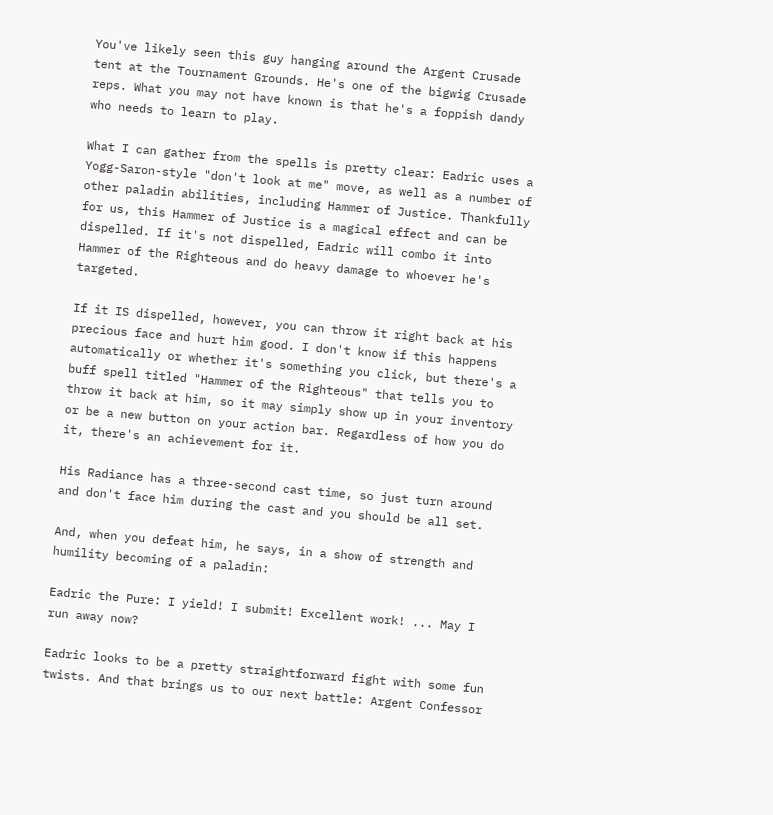You've likely seen this guy hanging around the Argent Crusade tent at the Tournament Grounds. He's one of the bigwig Crusade reps. What you may not have known is that he's a foppish dandy who needs to learn to play.

What I can gather from the spells is pretty clear: Eadric uses a Yogg-Saron-style "don't look at me" move, as well as a number of other paladin abilities, including Hammer of Justice. Thankfully for us, this Hammer of Justice is a magical effect and can be dispelled. If it's not dispelled, Eadric will combo it into Hammer of the Righteous and do heavy damage to whoever he's targeted.

If it IS dispelled, however, you can throw it right back at his precious face and hurt him good. I don't know if this happens automatically or whether it's something you click, but there's a buff spell titled "Hammer of the Righteous" that tells you to throw it back at him, so it may simply show up in your inventory or be a new button on your action bar. Regardless of how you do it, there's an achievement for it.

His Radiance has a three-second cast time, so just turn around and don't face him during the cast and you should be all set.

And, when you defeat him, he says, in a show of strength and humility becoming of a paladin:

Eadric the Pure: I yield! I submit! Excellent work! ... May I run away now?

Eadric looks to be a pretty straightforward fight with some fun twists. And that brings us to our next battle: Argent Confessor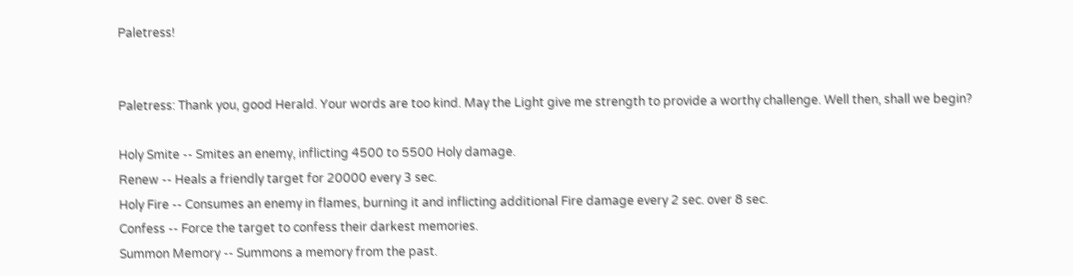Paletress!


Paletress: Thank you, good Herald. Your words are too kind. May the Light give me strength to provide a worthy challenge. Well then, shall we begin?

Holy Smite -- Smites an enemy, inflicting 4500 to 5500 Holy damage.
Renew -- Heals a friendly target for 20000 every 3 sec.
Holy Fire -- Consumes an enemy in flames, burning it and inflicting additional Fire damage every 2 sec. over 8 sec.
Confess -- Force the target to confess their darkest memories.
Summon Memory -- Summons a memory from the past.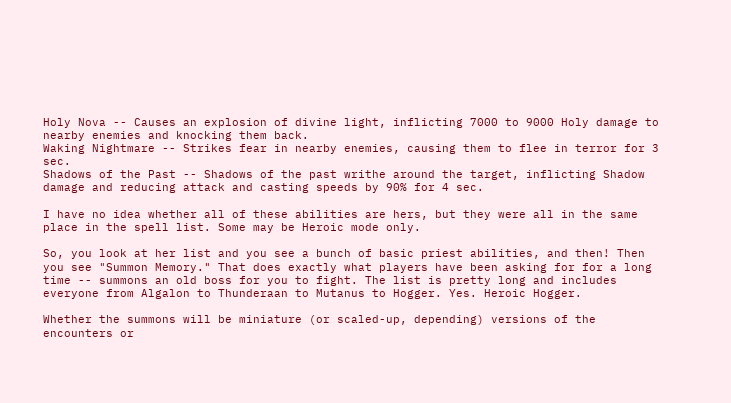Holy Nova -- Causes an explosion of divine light, inflicting 7000 to 9000 Holy damage to nearby enemies and knocking them back.
Waking Nightmare -- Strikes fear in nearby enemies, causing them to flee in terror for 3 sec.
Shadows of the Past -- Shadows of the past writhe around the target, inflicting Shadow damage and reducing attack and casting speeds by 90% for 4 sec.

I have no idea whether all of these abilities are hers, but they were all in the same place in the spell list. Some may be Heroic mode only.

So, you look at her list and you see a bunch of basic priest abilities, and then! Then you see "Summon Memory." That does exactly what players have been asking for for a long time -- summons an old boss for you to fight. The list is pretty long and includes everyone from Algalon to Thunderaan to Mutanus to Hogger. Yes. Heroic Hogger.

Whether the summons will be miniature (or scaled-up, depending) versions of the encounters or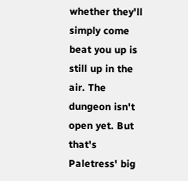whether they'll simply come beat you up is still up in the air. The dungeon isn't open yet. But that's Paletress' big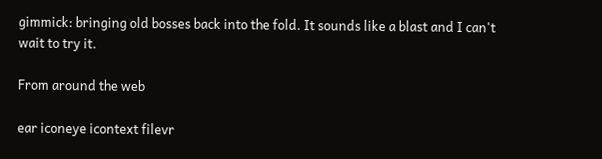gimmick: bringing old bosses back into the fold. It sounds like a blast and I can't wait to try it.

From around the web

ear iconeye icontext filevr